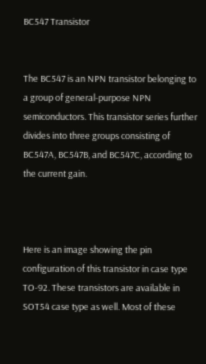BC547 Transistor


The BC547 is an NPN transistor belonging to a group of general-purpose NPN semiconductors. This transistor series further divides into three groups consisting of BC547A, BC547B, and BC547C, according to the current gain.



Here is an image showing the pin configuration of this transistor in case type TO-92. These transistors are available in SOT54 case type as well. Most of these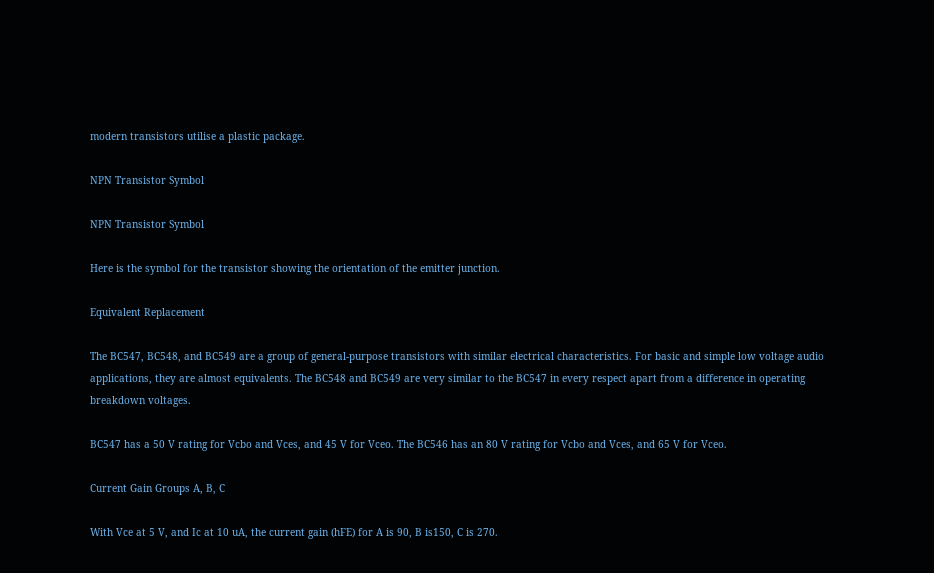modern transistors utilise a plastic package.

NPN Transistor Symbol

NPN Transistor Symbol

Here is the symbol for the transistor showing the orientation of the emitter junction.

Equivalent Replacement

The BC547, BC548, and BC549 are a group of general-purpose transistors with similar electrical characteristics. For basic and simple low voltage audio applications, they are almost equivalents. The BC548 and BC549 are very similar to the BC547 in every respect apart from a difference in operating breakdown voltages.

BC547 has a 50 V rating for Vcbo and Vces, and 45 V for Vceo. The BC546 has an 80 V rating for Vcbo and Vces, and 65 V for Vceo.

Current Gain Groups A, B, C

With Vce at 5 V, and Ic at 10 uA, the current gain (hFE) for A is 90, B is150, C is 270.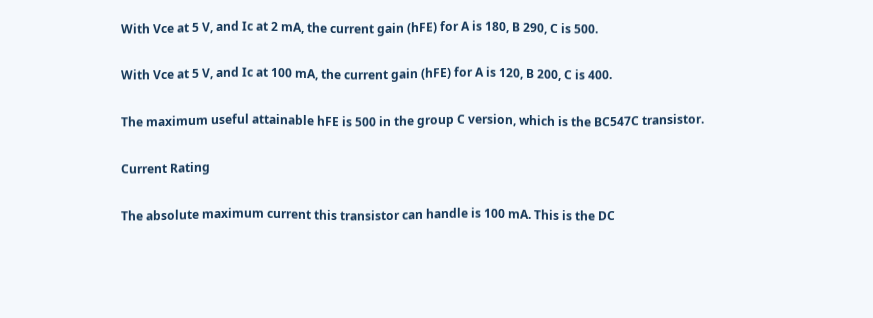With Vce at 5 V, and Ic at 2 mA, the current gain (hFE) for A is 180, B 290, C is 500.

With Vce at 5 V, and Ic at 100 mA, the current gain (hFE) for A is 120, B 200, C is 400.

The maximum useful attainable hFE is 500 in the group C version, which is the BC547C transistor.

Current Rating

The absolute maximum current this transistor can handle is 100 mA. This is the DC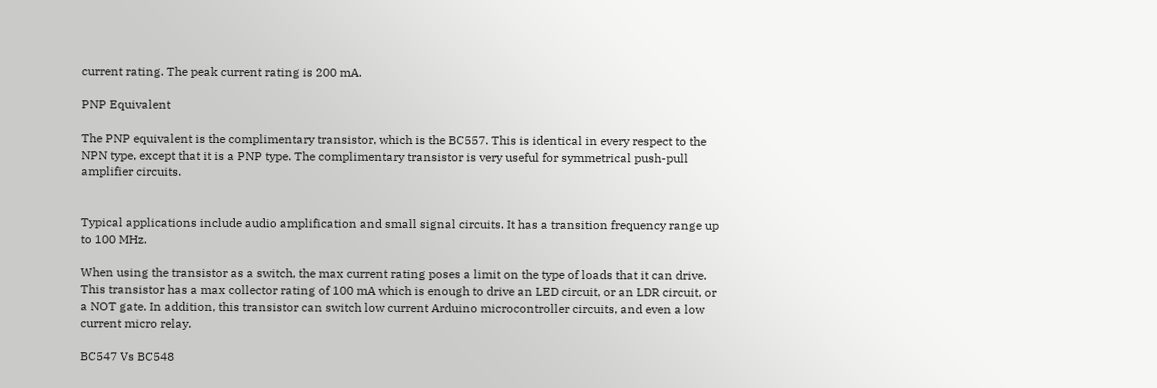current rating. The peak current rating is 200 mA.

PNP Equivalent

The PNP equivalent is the complimentary transistor, which is the BC557. This is identical in every respect to the NPN type, except that it is a PNP type. The complimentary transistor is very useful for symmetrical push-pull amplifier circuits.


Typical applications include audio amplification and small signal circuits. It has a transition frequency range up to 100 MHz.

When using the transistor as a switch, the max current rating poses a limit on the type of loads that it can drive. This transistor has a max collector rating of 100 mA which is enough to drive an LED circuit, or an LDR circuit, or a NOT gate. In addition, this transistor can switch low current Arduino microcontroller circuits, and even a low current micro relay.

BC547 Vs BC548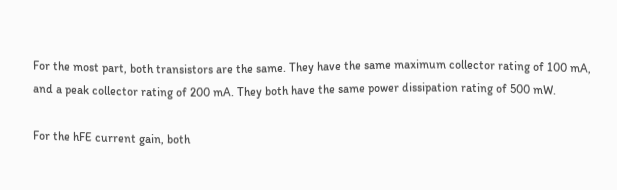For the most part, both transistors are the same. They have the same maximum collector rating of 100 mA, and a peak collector rating of 200 mA. They both have the same power dissipation rating of 500 mW.

For the hFE current gain, both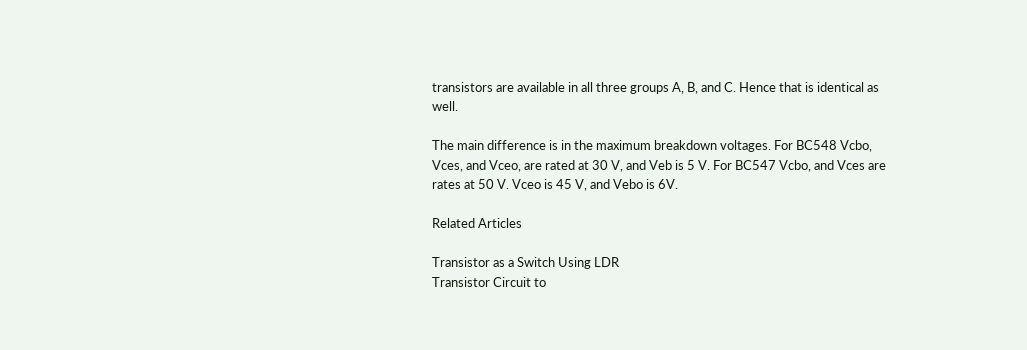transistors are available in all three groups A, B, and C. Hence that is identical as well.

The main difference is in the maximum breakdown voltages. For BC548 Vcbo, Vces, and Vceo, are rated at 30 V, and Veb is 5 V. For BC547 Vcbo, and Vces are rates at 50 V. Vceo is 45 V, and Vebo is 6V.

Related Articles

Transistor as a Switch Using LDR
Transistor Circuit to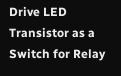Drive LED
Transistor as a Switch for Relay